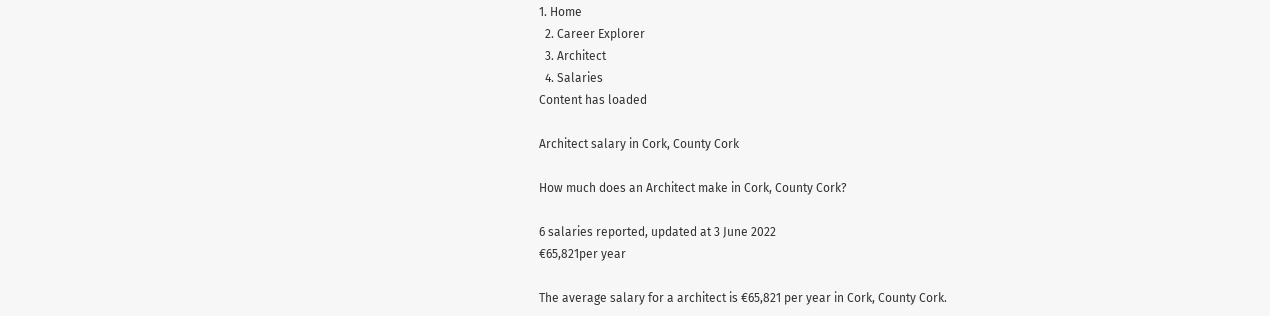1. Home
  2. Career Explorer
  3. Architect
  4. Salaries
Content has loaded

Architect salary in Cork, County Cork

How much does an Architect make in Cork, County Cork?

6 salaries reported, updated at 3 June 2022
€65,821per year

The average salary for a architect is €65,821 per year in Cork, County Cork.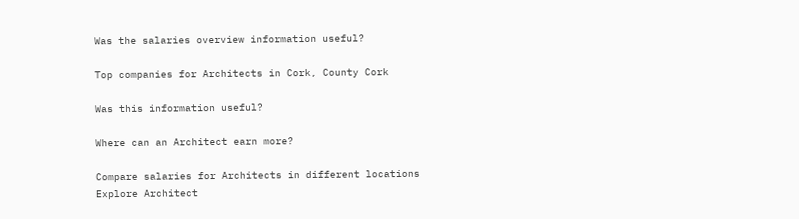Was the salaries overview information useful?

Top companies for Architects in Cork, County Cork

Was this information useful?

Where can an Architect earn more?

Compare salaries for Architects in different locations
Explore Architect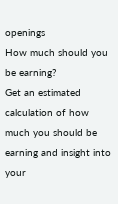openings
How much should you be earning?
Get an estimated calculation of how much you should be earning and insight into your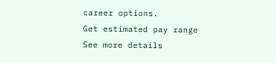career options.
Get estimated pay range
See more details